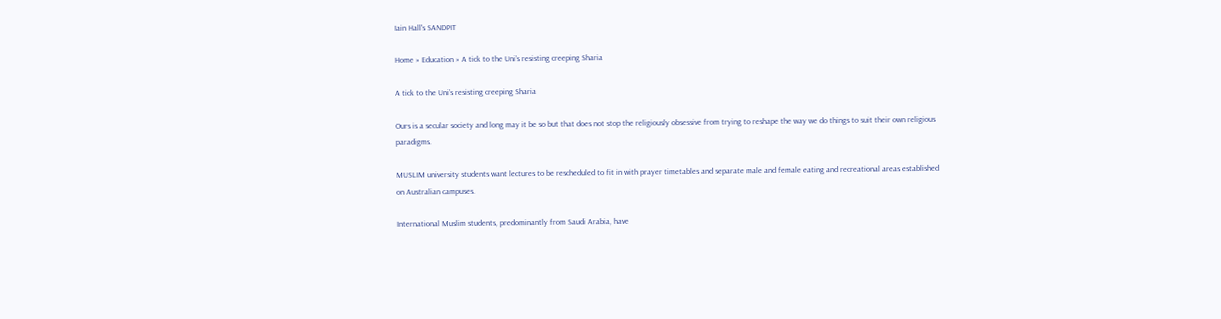Iain Hall's SANDPIT

Home » Education » A tick to the Uni’s resisting creeping Sharia

A tick to the Uni’s resisting creeping Sharia

Ours is a secular society and long may it be so but that does not stop the religiously obsessive from trying to reshape the way we do things to suit their own religious paradigms.

MUSLIM university students want lectures to be rescheduled to fit in with prayer timetables and separate male and female eating and recreational areas established on Australian campuses.

International Muslim students, predominantly from Saudi Arabia, have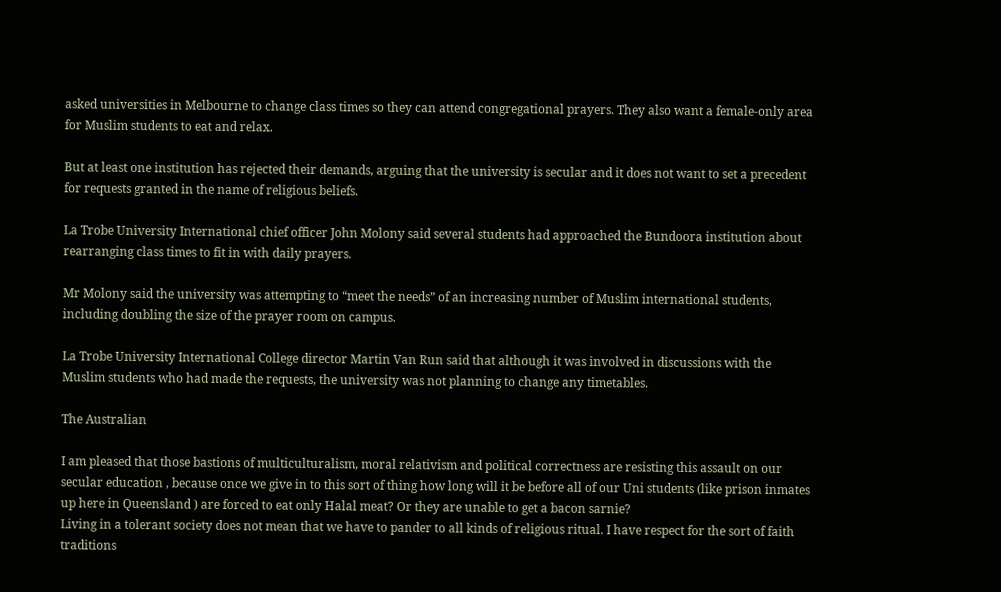asked universities in Melbourne to change class times so they can attend congregational prayers. They also want a female-only area for Muslim students to eat and relax.

But at least one institution has rejected their demands, arguing that the university is secular and it does not want to set a precedent for requests granted in the name of religious beliefs.

La Trobe University International chief officer John Molony said several students had approached the Bundoora institution about rearranging class times to fit in with daily prayers.

Mr Molony said the university was attempting to “meet the needs” of an increasing number of Muslim international students, including doubling the size of the prayer room on campus.

La Trobe University International College director Martin Van Run said that although it was involved in discussions with the Muslim students who had made the requests, the university was not planning to change any timetables.

The Australian

I am pleased that those bastions of multiculturalism, moral relativism and political correctness are resisting this assault on our secular education , because once we give in to this sort of thing how long will it be before all of our Uni students (like prison inmates up here in Queensland ) are forced to eat only Halal meat? Or they are unable to get a bacon sarnie?
Living in a tolerant society does not mean that we have to pander to all kinds of religious ritual. I have respect for the sort of faith traditions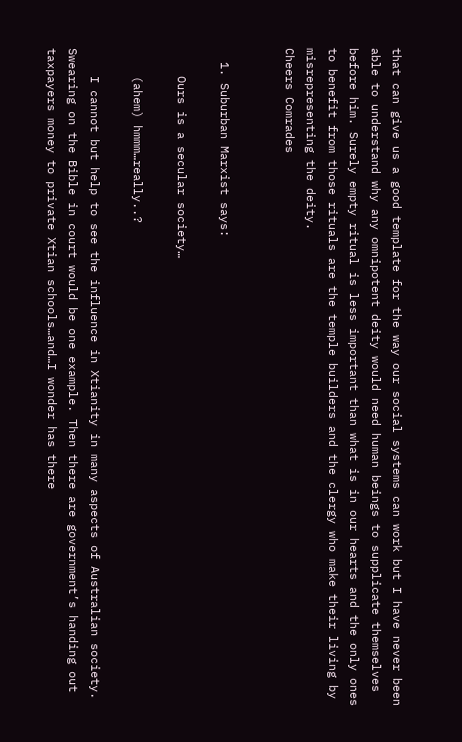that can give us a good template for the way our social systems can work but I have never been able to understand why any omnipotent deity would need human beings to supplicate themselves before him. Surely empty ritual is less important than what is in our hearts and the only ones to benefit from those rituals are the temple builders and the clergy who make their living by misrepresenting the deity.
Cheers Comrades


  1. Suburban Marxist says:

    Ours is a secular society…

    (ahem) hmmm…really..?

    I cannot but help to see the influence in Xtianity in many aspects of Australian society. Swearing on the Bible in court would be one example. Then there are government’s handing out taxpayers money to private Xtian schools…and…I wonder has there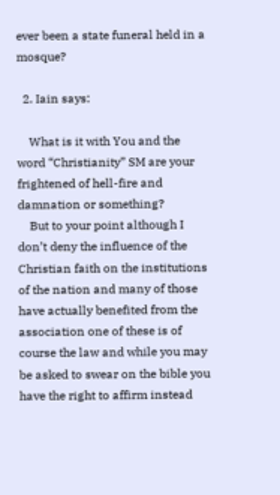ever been a state funeral held in a mosque?

  2. Iain says:

    What is it with You and the word “Christianity” SM are your frightened of hell-fire and damnation or something?
    But to your point although I don’t deny the influence of the Christian faith on the institutions of the nation and many of those have actually benefited from the association one of these is of course the law and while you may be asked to swear on the bible you have the right to affirm instead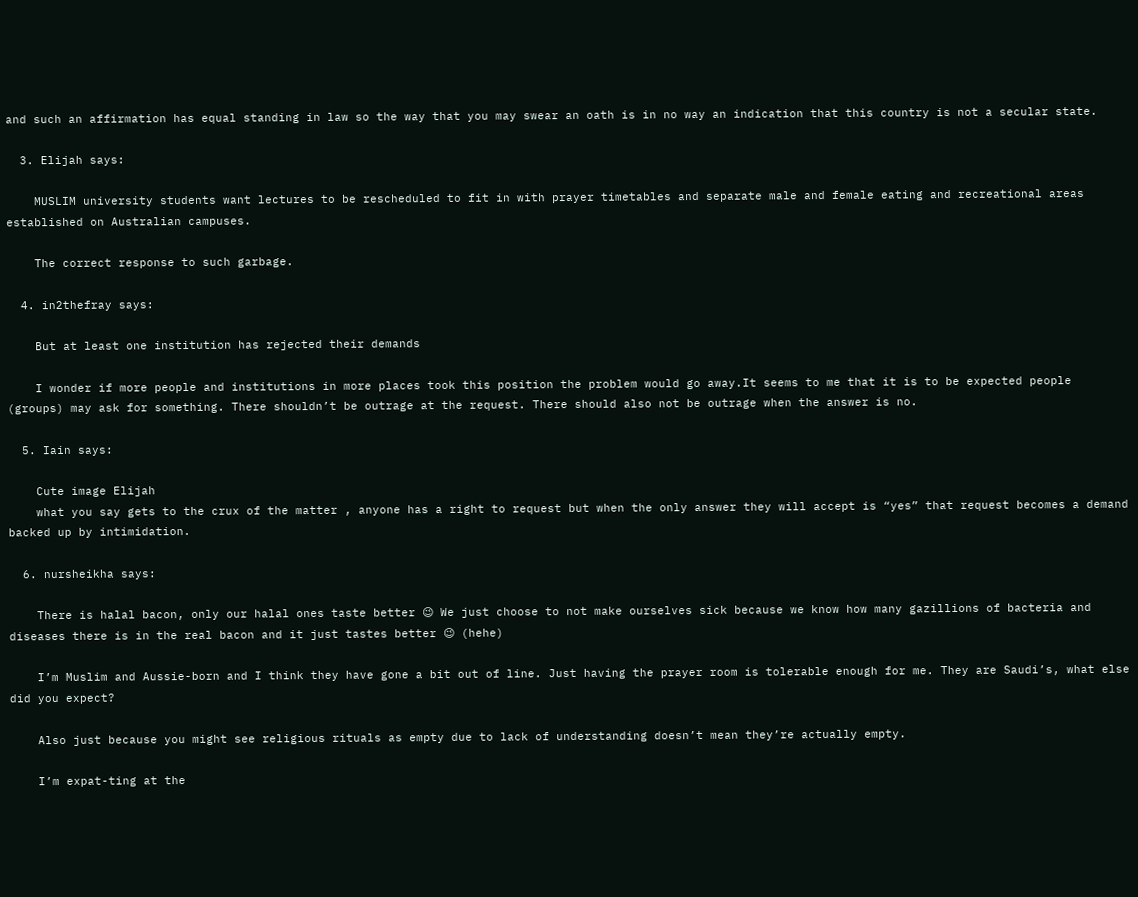and such an affirmation has equal standing in law so the way that you may swear an oath is in no way an indication that this country is not a secular state.

  3. Elijah says:

    MUSLIM university students want lectures to be rescheduled to fit in with prayer timetables and separate male and female eating and recreational areas established on Australian campuses.

    The correct response to such garbage.

  4. in2thefray says:

    But at least one institution has rejected their demands

    I wonder if more people and institutions in more places took this position the problem would go away.It seems to me that it is to be expected people (groups) may ask for something. There shouldn’t be outrage at the request. There should also not be outrage when the answer is no.

  5. Iain says:

    Cute image Elijah
    what you say gets to the crux of the matter , anyone has a right to request but when the only answer they will accept is “yes” that request becomes a demand backed up by intimidation.

  6. nursheikha says:

    There is halal bacon, only our halal ones taste better 😉 We just choose to not make ourselves sick because we know how many gazillions of bacteria and diseases there is in the real bacon and it just tastes better 😉 (hehe)

    I’m Muslim and Aussie-born and I think they have gone a bit out of line. Just having the prayer room is tolerable enough for me. They are Saudi’s, what else did you expect?

    Also just because you might see religious rituals as empty due to lack of understanding doesn’t mean they’re actually empty.

    I’m expat-ting at the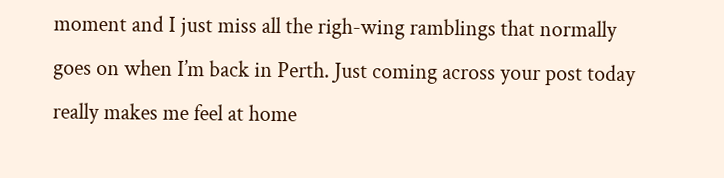moment and I just miss all the righ-wing ramblings that normally goes on when I’m back in Perth. Just coming across your post today really makes me feel at home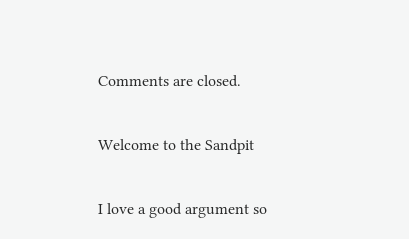Comments are closed.

Welcome to the Sandpit

I love a good argument so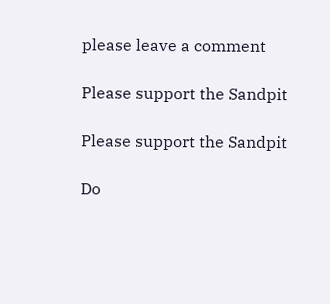please leave a comment

Please support the Sandpit

Please support the Sandpit

Do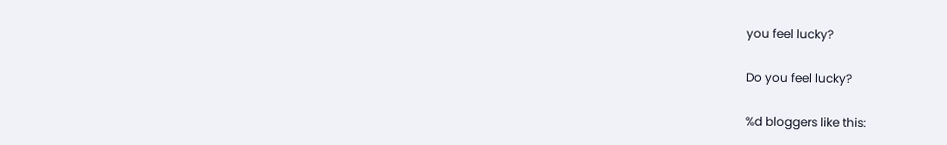you feel lucky?

Do you feel lucky?

%d bloggers like this: